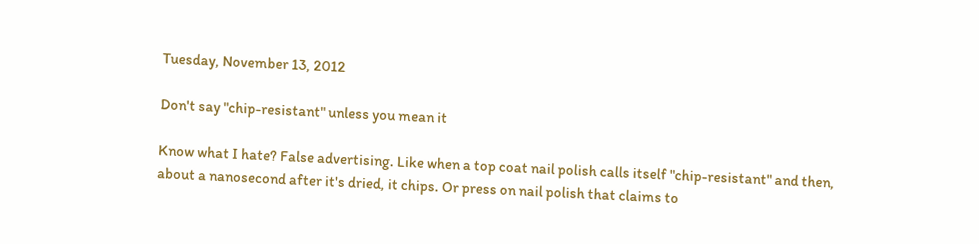Tuesday, November 13, 2012

Don't say "chip-resistant" unless you mean it

Know what I hate? False advertising. Like when a top coat nail polish calls itself "chip-resistant" and then, about a nanosecond after it's dried, it chips. Or press on nail polish that claims to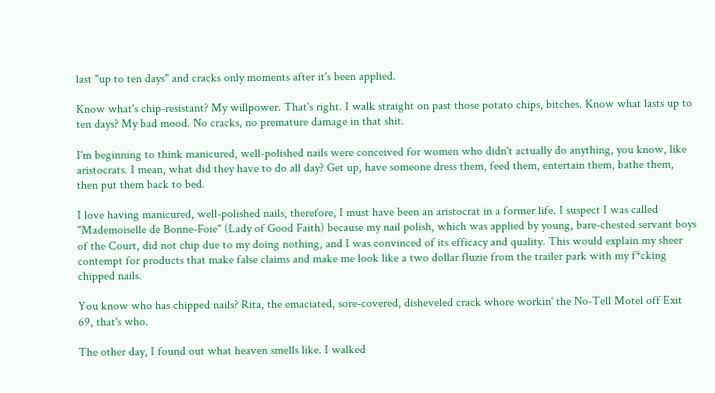last "up to ten days" and cracks only moments after it's been applied.

Know what's chip-resistant? My willpower. That's right. I walk straight on past those potato chips, bitches. Know what lasts up to ten days? My bad mood. No cracks, no premature damage in that shit.

I'm beginning to think manicured, well-polished nails were conceived for women who didn't actually do anything, you know, like aristocrats. I mean, what did they have to do all day? Get up, have someone dress them, feed them, entertain them, bathe them, then put them back to bed.

I love having manicured, well-polished nails, therefore, I must have been an aristocrat in a former life. I suspect I was called "Mademoiselle de Bonne-Foie" (Lady of Good Faith) because my nail polish, which was applied by young, bare-chested servant boys of the Court, did not chip due to my doing nothing, and I was convinced of its efficacy and quality. This would explain my sheer contempt for products that make false claims and make me look like a two dollar fluzie from the trailer park with my f*cking chipped nails.

You know who has chipped nails? Rita, the emaciated, sore-covered, disheveled crack whore workin' the No-Tell Motel off Exit 69, that's who.

The other day, I found out what heaven smells like. I walked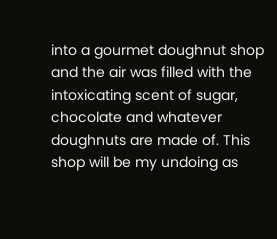into a gourmet doughnut shop and the air was filled with the intoxicating scent of sugar, chocolate and whatever doughnuts are made of. This shop will be my undoing as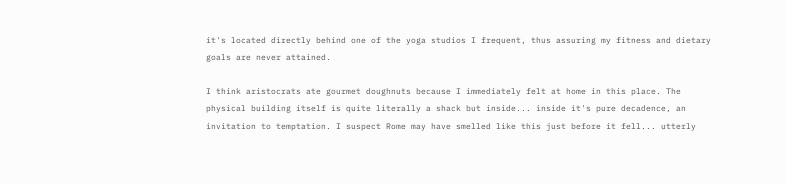it's located directly behind one of the yoga studios I frequent, thus assuring my fitness and dietary goals are never attained.

I think aristocrats ate gourmet doughnuts because I immediately felt at home in this place. The physical building itself is quite literally a shack but inside... inside it's pure decadence, an invitation to temptation. I suspect Rome may have smelled like this just before it fell... utterly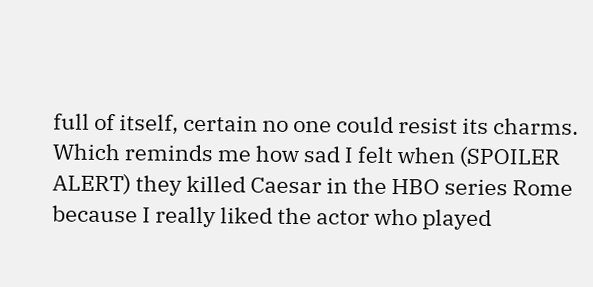full of itself, certain no one could resist its charms. Which reminds me how sad I felt when (SPOILER ALERT) they killed Caesar in the HBO series Rome because I really liked the actor who played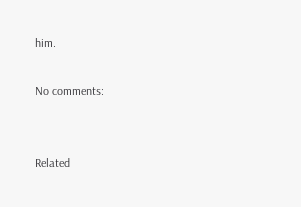him.

No comments:


Related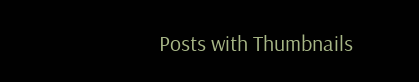Posts with Thumbnails